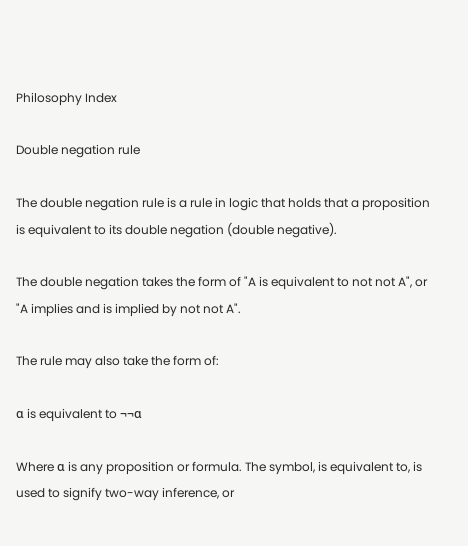Philosophy Index

Double negation rule

The double negation rule is a rule in logic that holds that a proposition is equivalent to its double negation (double negative).

The double negation takes the form of "A is equivalent to not not A", or "A implies and is implied by not not A".

The rule may also take the form of:

α is equivalent to ¬¬α

Where α is any proposition or formula. The symbol, is equivalent to, is used to signify two-way inference, or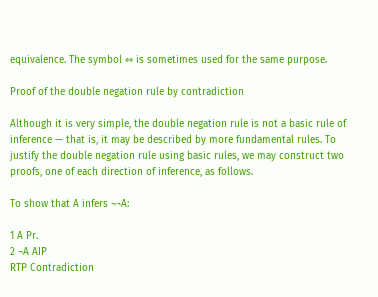equivalence. The symbol ⇔ is sometimes used for the same purpose.

Proof of the double negation rule by contradiction

Although it is very simple, the double negation rule is not a basic rule of inference — that is, it may be described by more fundamental rules. To justify the double negation rule using basic rules, we may construct two proofs, one of each direction of inference, as follows.

To show that A infers ¬¬A:

1 A Pr.
2 ¬A AIP
RTP Contradiction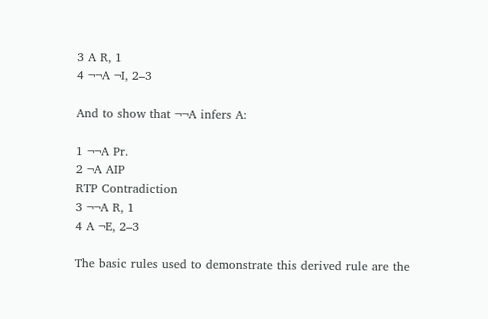3 A R, 1
4 ¬¬A ¬I, 2–3

And to show that ¬¬A infers A:

1 ¬¬A Pr.
2 ¬A AIP
RTP Contradiction
3 ¬¬A R, 1
4 A ¬E, 2–3

The basic rules used to demonstrate this derived rule are the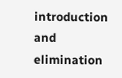introduction and elimination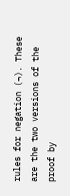rules for negation (¬). These are the two versions of the proof by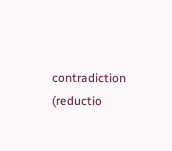contradiction (reductio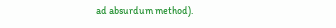ad absurdum method).